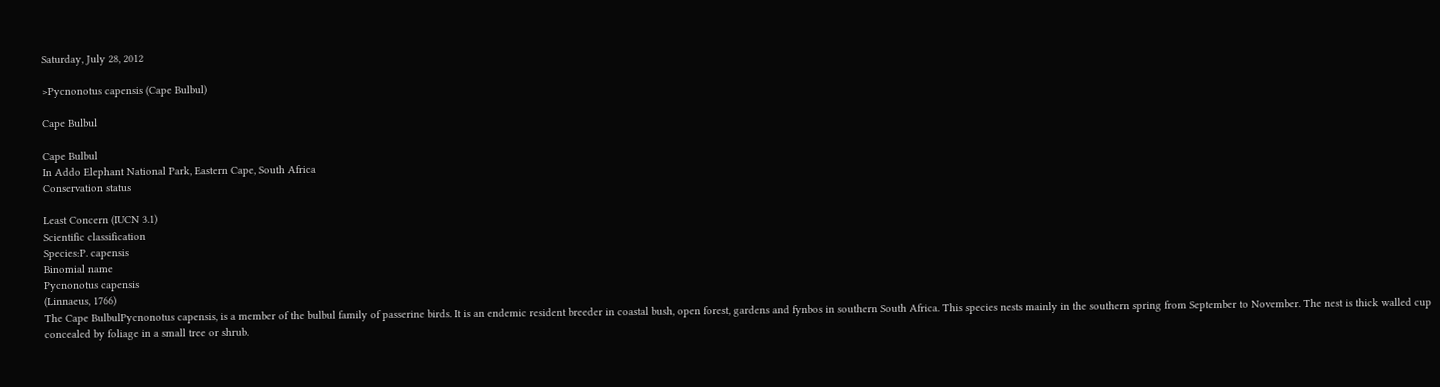Saturday, July 28, 2012

>Pycnonotus capensis (Cape Bulbul)

Cape Bulbul

Cape Bulbul
In Addo Elephant National Park, Eastern Cape, South Africa
Conservation status

Least Concern (IUCN 3.1)
Scientific classification
Species:P. capensis
Binomial name
Pycnonotus capensis
(Linnaeus, 1766)
The Cape BulbulPycnonotus capensis, is a member of the bulbul family of passerine birds. It is an endemic resident breeder in coastal bush, open forest, gardens and fynbos in southern South Africa. This species nests mainly in the southern spring from September to November. The nest is thick walled cup concealed by foliage in a small tree or shrub.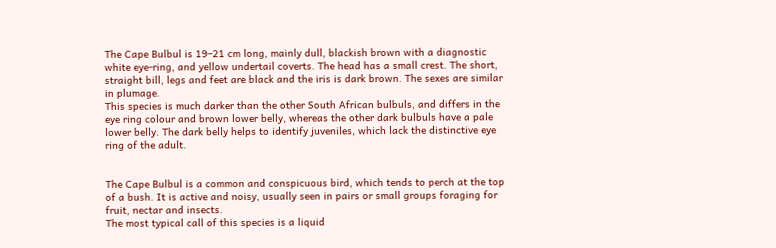The Cape Bulbul is 19–21 cm long, mainly dull, blackish brown with a diagnostic white eye-ring, and yellow undertail coverts. The head has a small crest. The short, straight bill, legs and feet are black and the iris is dark brown. The sexes are similar in plumage.
This species is much darker than the other South African bulbuls, and differs in the eye ring colour and brown lower belly, whereas the other dark bulbuls have a pale lower belly. The dark belly helps to identify juveniles, which lack the distinctive eye ring of the adult.


The Cape Bulbul is a common and conspicuous bird, which tends to perch at the top of a bush. It is active and noisy, usually seen in pairs or small groups foraging for fruit, nectar and insects.
The most typical call of this species is a liquid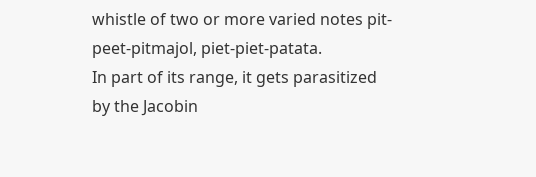whistle of two or more varied notes pit-peet-pitmajol, piet-piet-patata.
In part of its range, it gets parasitized by the Jacobin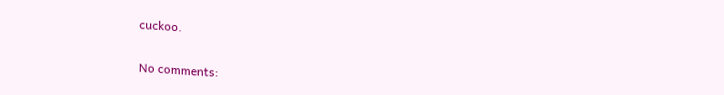cuckoo.


No comments: